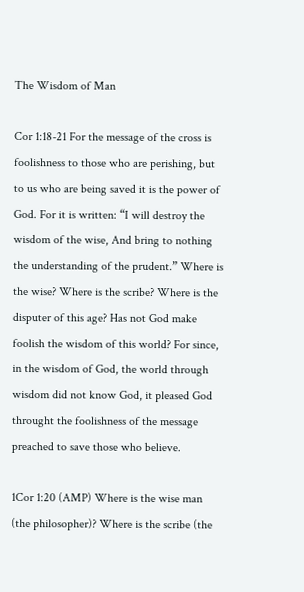The Wisdom of Man

Cor 1:18-21 For the message of the cross is foolishness to those who are perishing, but to us who are being saved it is the power of God. For it is written: “I will destroy the wisdom of the wise, And bring to nothing the understanding of the prudent.” Where is the wise? Where is the scribe? Where is the disputer of this age? Has not God make foolish the wisdom of this world? For since, in the wisdom of God, the world through wisdom did not know God, it pleased God throught the foolishness of the message preached to save those who believe.

1Cor 1:20 (AMP) Where is the wise man (the philosopher)? Where is the scribe (the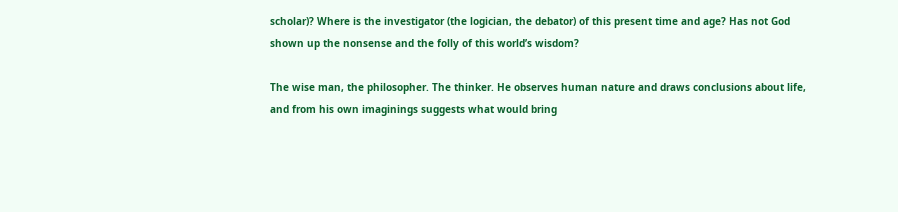scholar)? Where is the investigator (the logician, the debator) of this present time and age? Has not God shown up the nonsense and the folly of this world’s wisdom?

The wise man, the philosopher. The thinker. He observes human nature and draws conclusions about life, and from his own imaginings suggests what would bring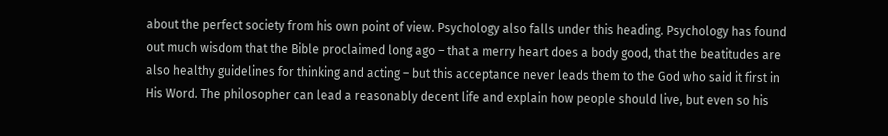about the perfect society from his own point of view. Psychology also falls under this heading. Psychology has found out much wisdom that the Bible proclaimed long ago – that a merry heart does a body good, that the beatitudes are also healthy guidelines for thinking and acting – but this acceptance never leads them to the God who said it first in His Word. The philosopher can lead a reasonably decent life and explain how people should live, but even so his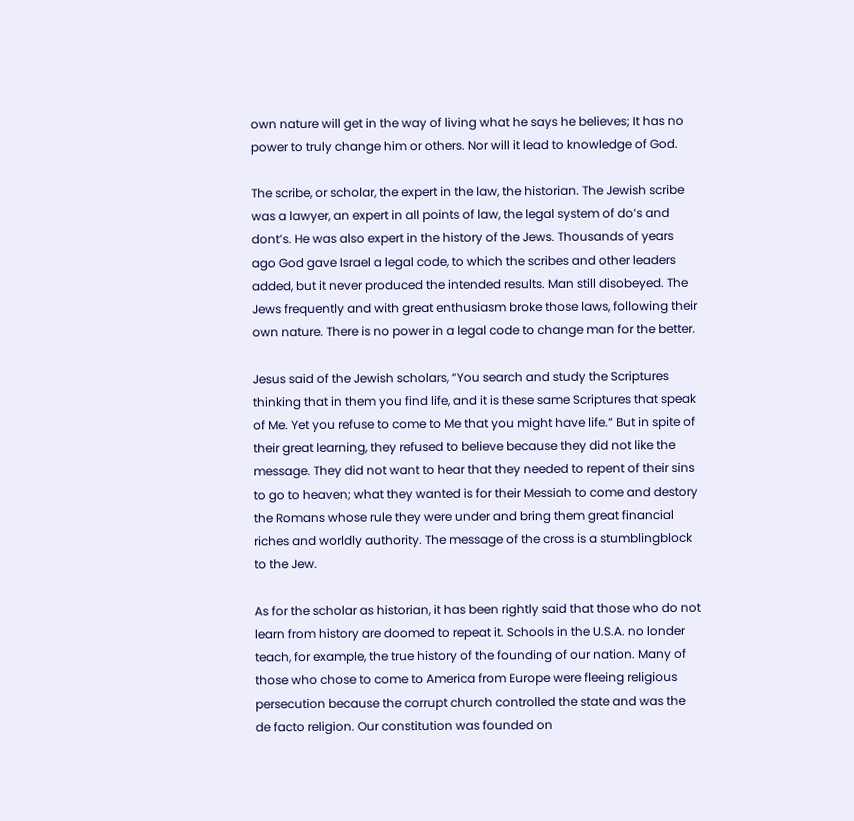own nature will get in the way of living what he says he believes; It has no power to truly change him or others. Nor will it lead to knowledge of God.

The scribe, or scholar, the expert in the law, the historian. The Jewish scribe was a lawyer, an expert in all points of law, the legal system of do’s and dont’s. He was also expert in the history of the Jews. Thousands of years ago God gave Israel a legal code, to which the scribes and other leaders added, but it never produced the intended results. Man still disobeyed. The Jews frequently and with great enthusiasm broke those laws, following their own nature. There is no power in a legal code to change man for the better.

Jesus said of the Jewish scholars, “You search and study the Scriptures thinking that in them you find life, and it is these same Scriptures that speak of Me. Yet you refuse to come to Me that you might have life.” But in spite of their great learning, they refused to believe because they did not like the message. They did not want to hear that they needed to repent of their sins to go to heaven; what they wanted is for their Messiah to come and destory the Romans whose rule they were under and bring them great financial riches and worldly authority. The message of the cross is a stumblingblock to the Jew.

As for the scholar as historian, it has been rightly said that those who do not learn from history are doomed to repeat it. Schools in the U.S.A. no londer teach, for example, the true history of the founding of our nation. Many of those who chose to come to America from Europe were fleeing religious persecution because the corrupt church controlled the state and was the de facto religion. Our constitution was founded on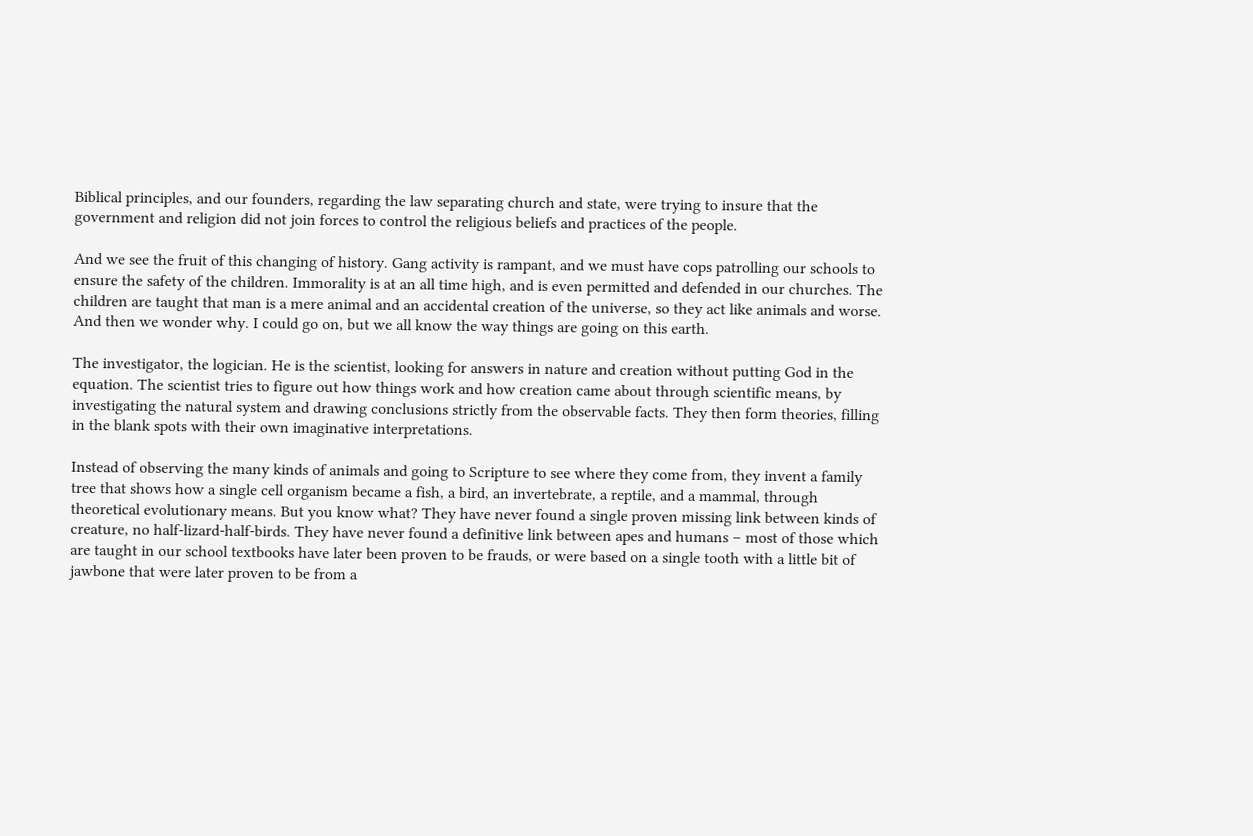Biblical principles, and our founders, regarding the law separating church and state, were trying to insure that the government and religion did not join forces to control the religious beliefs and practices of the people.

And we see the fruit of this changing of history. Gang activity is rampant, and we must have cops patrolling our schools to ensure the safety of the children. Immorality is at an all time high, and is even permitted and defended in our churches. The children are taught that man is a mere animal and an accidental creation of the universe, so they act like animals and worse. And then we wonder why. I could go on, but we all know the way things are going on this earth.

The investigator, the logician. He is the scientist, looking for answers in nature and creation without putting God in the equation. The scientist tries to figure out how things work and how creation came about through scientific means, by investigating the natural system and drawing conclusions strictly from the observable facts. They then form theories, filling in the blank spots with their own imaginative interpretations.

Instead of observing the many kinds of animals and going to Scripture to see where they come from, they invent a family tree that shows how a single cell organism became a fish, a bird, an invertebrate, a reptile, and a mammal, through theoretical evolutionary means. But you know what? They have never found a single proven missing link between kinds of creature, no half-lizard-half-birds. They have never found a definitive link between apes and humans – most of those which are taught in our school textbooks have later been proven to be frauds, or were based on a single tooth with a little bit of jawbone that were later proven to be from a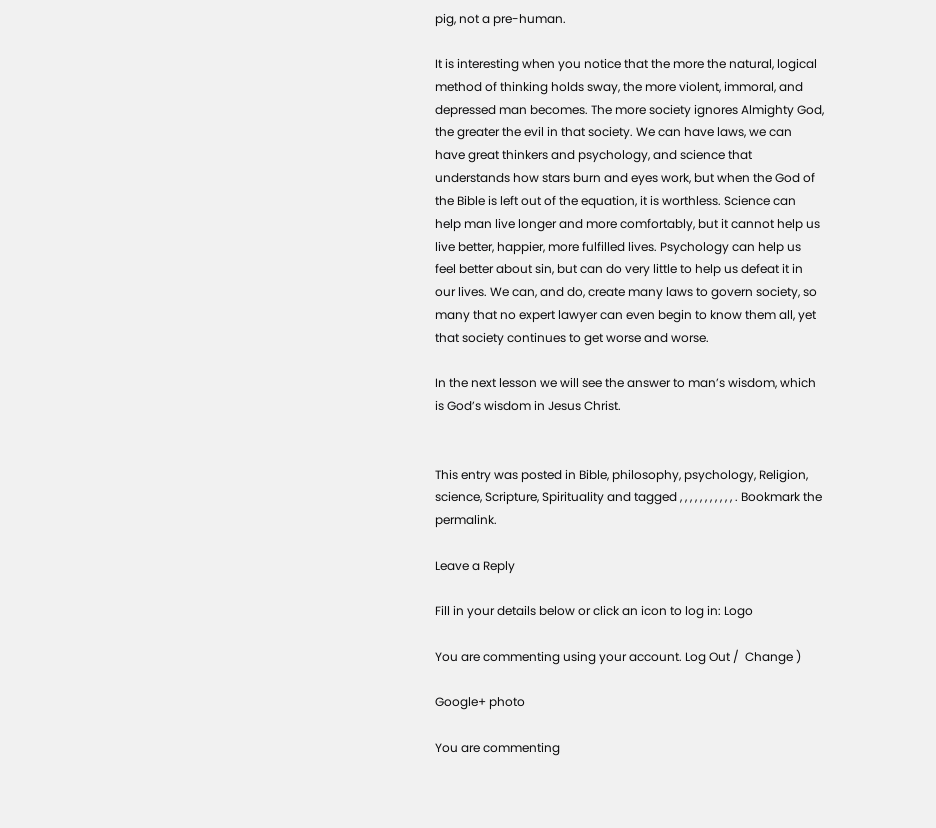pig, not a pre-human.

It is interesting when you notice that the more the natural, logical method of thinking holds sway, the more violent, immoral, and depressed man becomes. The more society ignores Almighty God, the greater the evil in that society. We can have laws, we can have great thinkers and psychology, and science that understands how stars burn and eyes work, but when the God of the Bible is left out of the equation, it is worthless. Science can help man live longer and more comfortably, but it cannot help us live better, happier, more fulfilled lives. Psychology can help us feel better about sin, but can do very little to help us defeat it in our lives. We can, and do, create many laws to govern society, so many that no expert lawyer can even begin to know them all, yet that society continues to get worse and worse.

In the next lesson we will see the answer to man’s wisdom, which is God’s wisdom in Jesus Christ.


This entry was posted in Bible, philosophy, psychology, Religion, science, Scripture, Spirituality and tagged , , , , , , , , , , , . Bookmark the permalink.

Leave a Reply

Fill in your details below or click an icon to log in: Logo

You are commenting using your account. Log Out /  Change )

Google+ photo

You are commenting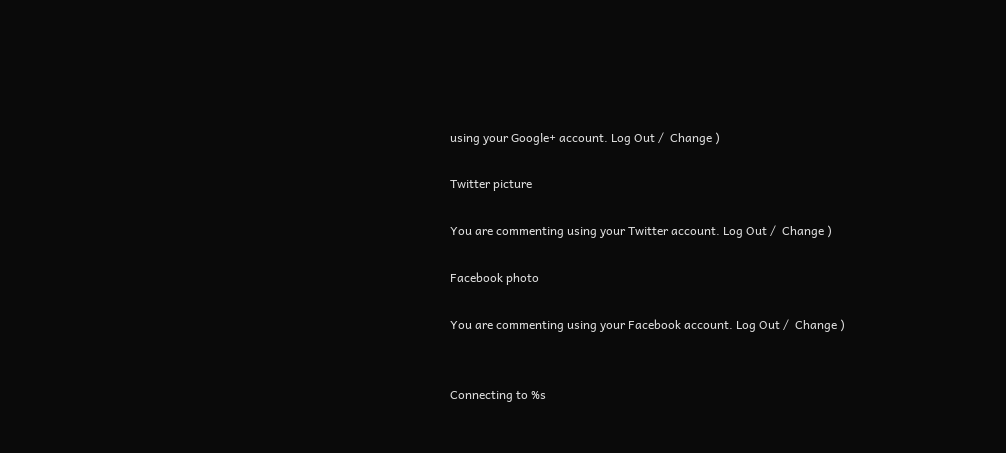using your Google+ account. Log Out /  Change )

Twitter picture

You are commenting using your Twitter account. Log Out /  Change )

Facebook photo

You are commenting using your Facebook account. Log Out /  Change )


Connecting to %s